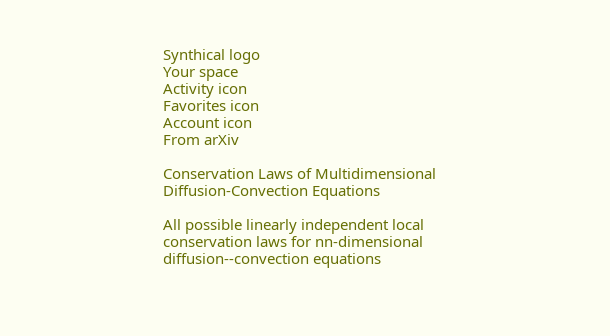Synthical logo
Your space
Activity icon
Favorites icon
Account icon
From arXiv

Conservation Laws of Multidimensional Diffusion-Convection Equations

All possible linearly independent local conservation laws for nn-dimensional diffusion--convection equations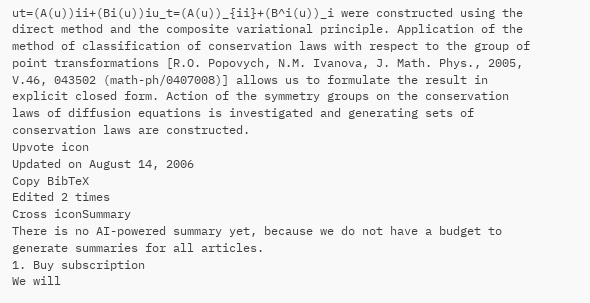ut=(A(u))ii+(Bi(u))iu_t=(A(u))_{ii}+(B^i(u))_i were constructed using the direct method and the composite variational principle. Application of the method of classification of conservation laws with respect to the group of point transformations [R.O. Popovych, N.M. Ivanova, J. Math. Phys., 2005, V.46, 043502 (math-ph/0407008)] allows us to formulate the result in explicit closed form. Action of the symmetry groups on the conservation laws of diffusion equations is investigated and generating sets of conservation laws are constructed.
Upvote icon
Updated on August 14, 2006
Copy BibTeX
Edited 2 times
Cross iconSummary
There is no AI-powered summary yet, because we do not have a budget to generate summaries for all articles.
1. Buy subscription
We will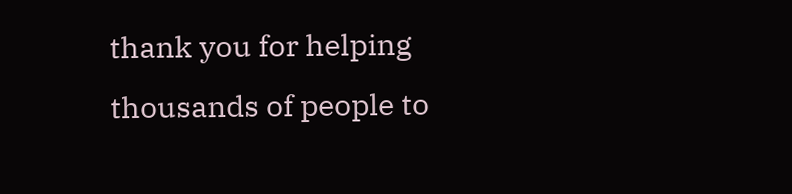thank you for helping thousands of people to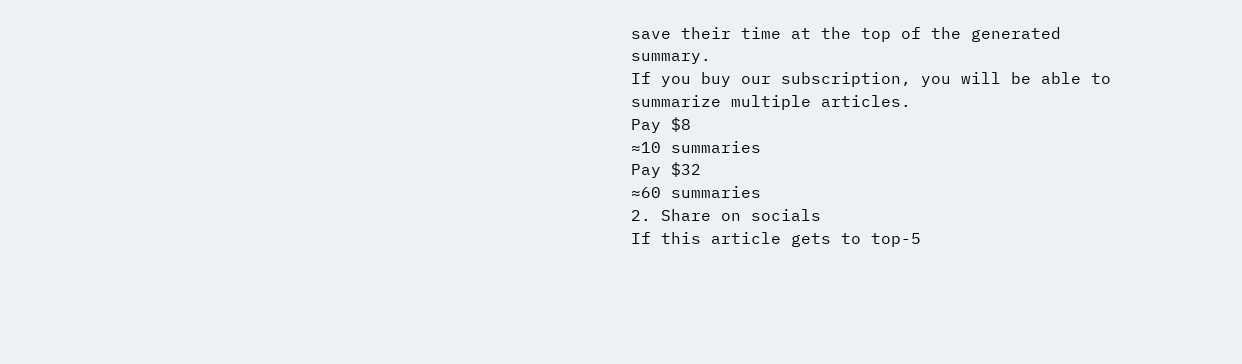save their time at the top of the generated summary.
If you buy our subscription, you will be able to summarize multiple articles.
Pay $8
≈10 summaries
Pay $32
≈60 summaries
2. Share on socials
If this article gets to top-5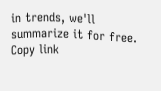in trends, we'll summarize it for free.
Copy link